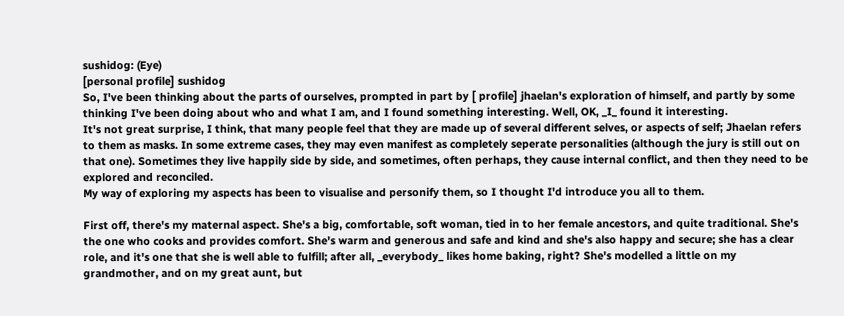sushidog: (Eye)
[personal profile] sushidog
So, I've been thinking about the parts of ourselves, prompted in part by [ profile] jhaelan's exploration of himself, and partly by some thinking I've been doing about who and what I am, and I found something interesting. Well, OK, _I_ found it interesting.
It's not great surprise, I think, that many people feel that they are made up of several different selves, or aspects of self; Jhaelan refers to them as masks. In some extreme cases, they may even manifest as completely seperate personalities (although the jury is still out on that one). Sometimes they live happily side by side, and sometimes, often perhaps, they cause internal conflict, and then they need to be explored and reconciled.
My way of exploring my aspects has been to visualise and personify them, so I thought I'd introduce you all to them.

First off, there's my maternal aspect. She's a big, comfortable, soft woman, tied in to her female ancestors, and quite traditional. She's the one who cooks and provides comfort. She's warm and generous and safe and kind and she's also happy and secure; she has a clear role, and it's one that she is well able to fulfill; after all, _everybody_ likes home baking, right? She's modelled a little on my grandmother, and on my great aunt, but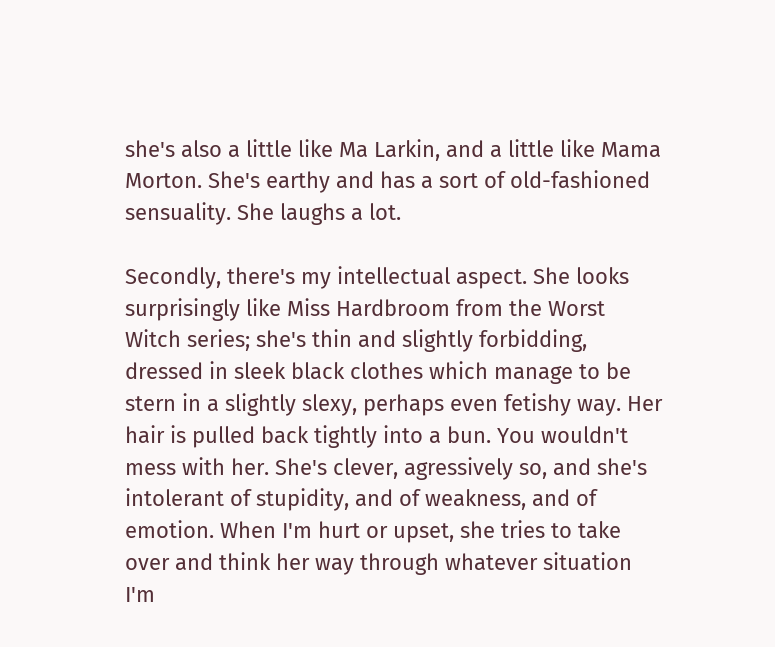she's also a little like Ma Larkin, and a little like Mama Morton. She's earthy and has a sort of old-fashioned sensuality. She laughs a lot.

Secondly, there's my intellectual aspect. She looks surprisingly like Miss Hardbroom from the Worst Witch series; she's thin and slightly forbidding, dressed in sleek black clothes which manage to be stern in a slightly slexy, perhaps even fetishy way. Her hair is pulled back tightly into a bun. You wouldn't mess with her. She's clever, agressively so, and she's intolerant of stupidity, and of weakness, and of emotion. When I'm hurt or upset, she tries to take over and think her way through whatever situation I'm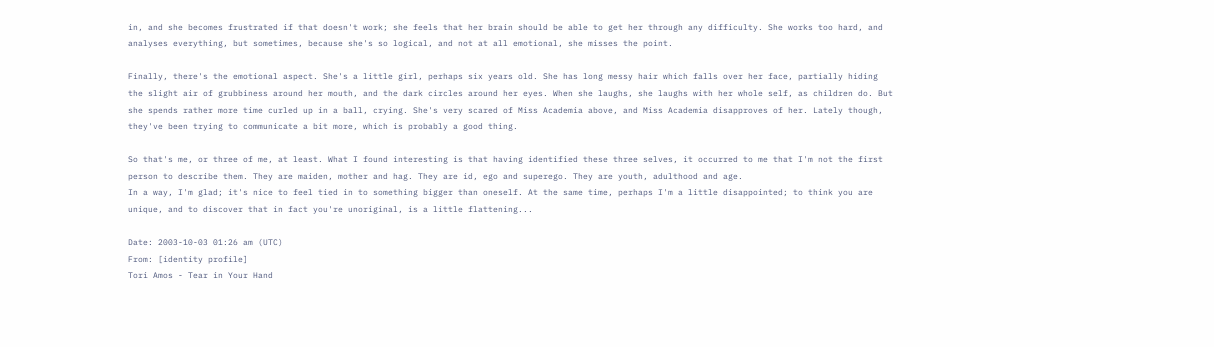in, and she becomes frustrated if that doesn't work; she feels that her brain should be able to get her through any difficulty. She works too hard, and analyses everything, but sometimes, because she's so logical, and not at all emotional, she misses the point.

Finally, there's the emotional aspect. She's a little girl, perhaps six years old. She has long messy hair which falls over her face, partially hiding the slight air of grubbiness around her mouth, and the dark circles around her eyes. When she laughs, she laughs with her whole self, as children do. But she spends rather more time curled up in a ball, crying. She's very scared of Miss Academia above, and Miss Academia disapproves of her. Lately though, they've been trying to communicate a bit more, which is probably a good thing.

So that's me, or three of me, at least. What I found interesting is that having identified these three selves, it occurred to me that I'm not the first person to describe them. They are maiden, mother and hag. They are id, ego and superego. They are youth, adulthood and age.
In a way, I'm glad; it's nice to feel tied in to something bigger than oneself. At the same time, perhaps I'm a little disappointed; to think you are unique, and to discover that in fact you're unoriginal, is a little flattening...

Date: 2003-10-03 01:26 am (UTC)
From: [identity profile]
Tori Amos - Tear in Your Hand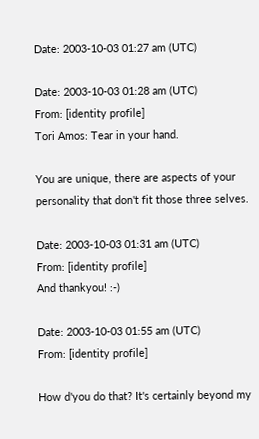Date: 2003-10-03 01:27 am (UTC)

Date: 2003-10-03 01:28 am (UTC)
From: [identity profile]
Tori Amos: Tear in your hand.

You are unique, there are aspects of your personality that don't fit those three selves.

Date: 2003-10-03 01:31 am (UTC)
From: [identity profile]
And thankyou! :-)

Date: 2003-10-03 01:55 am (UTC)
From: [identity profile]

How d'you do that? It's certainly beyond my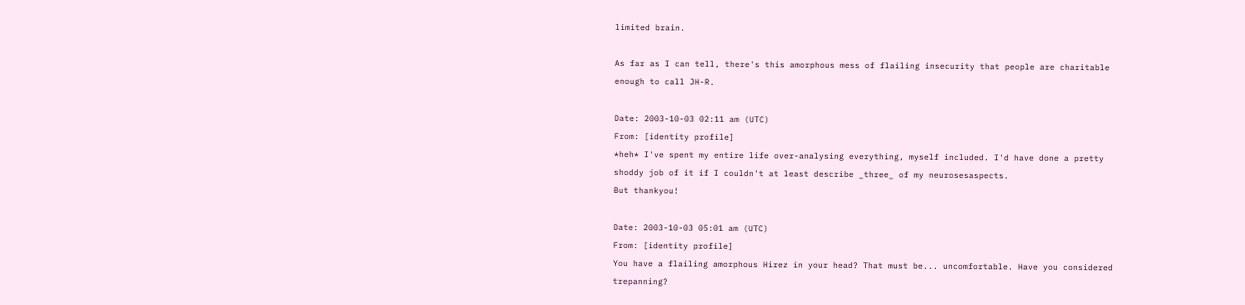limited brain.

As far as I can tell, there's this amorphous mess of flailing insecurity that people are charitable enough to call JH-R.

Date: 2003-10-03 02:11 am (UTC)
From: [identity profile]
*heh* I've spent my entire life over-analysing everything, myself included. I'd have done a pretty shoddy job of it if I couldn't at least describe _three_ of my neurosesaspects.
But thankyou!

Date: 2003-10-03 05:01 am (UTC)
From: [identity profile]
You have a flailing amorphous Hirez in your head? That must be... uncomfortable. Have you considered trepanning?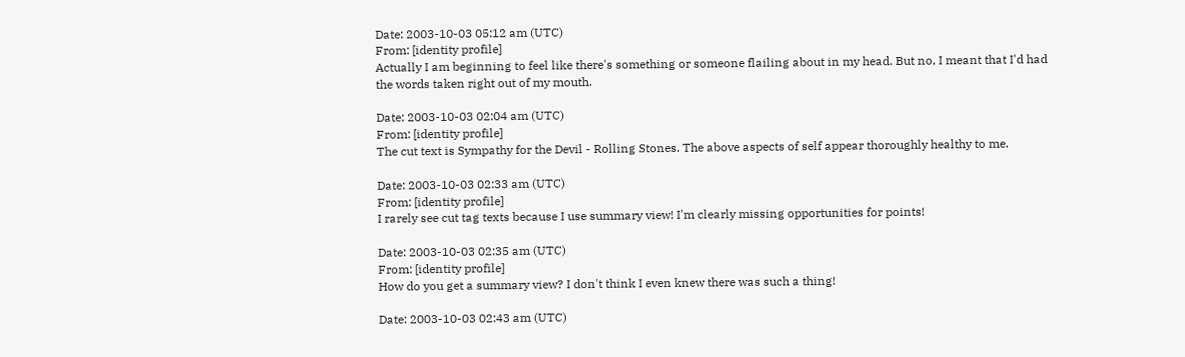Date: 2003-10-03 05:12 am (UTC)
From: [identity profile]
Actually I am beginning to feel like there's something or someone flailing about in my head. But no, I meant that I'd had the words taken right out of my mouth.

Date: 2003-10-03 02:04 am (UTC)
From: [identity profile]
The cut text is Sympathy for the Devil - Rolling Stones. The above aspects of self appear thoroughly healthy to me.

Date: 2003-10-03 02:33 am (UTC)
From: [identity profile]
I rarely see cut tag texts because I use summary view! I'm clearly missing opportunities for points!

Date: 2003-10-03 02:35 am (UTC)
From: [identity profile]
How do you get a summary view? I don't think I even knew there was such a thing!

Date: 2003-10-03 02:43 am (UTC)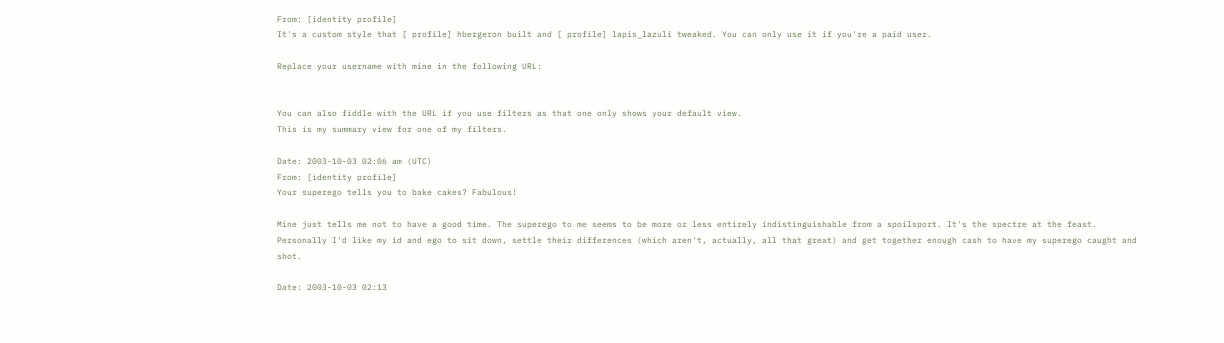From: [identity profile]
It's a custom style that [ profile] hbergeron built and [ profile] lapis_lazuli tweaked. You can only use it if you're a paid user.

Replace your username with mine in the following URL:


You can also fiddle with the URL if you use filters as that one only shows your default view.
This is my summary view for one of my filters.

Date: 2003-10-03 02:06 am (UTC)
From: [identity profile]
Your superego tells you to bake cakes? Fabulous!

Mine just tells me not to have a good time. The superego to me seems to be more or less entirely indistinguishable from a spoilsport. It's the spectre at the feast. Personally I'd like my id and ego to sit down, settle their differences (which aren't, actually, all that great) and get together enough cash to have my superego caught and shot.

Date: 2003-10-03 02:13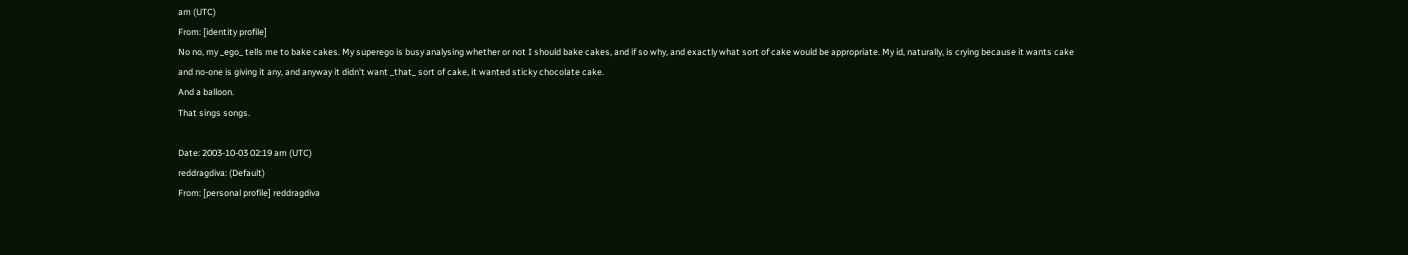am (UTC)
From: [identity profile]
No no, my _ego_ tells me to bake cakes. My superego is busy analysing whether or not I should bake cakes, and if so why, and exactly what sort of cake would be appropriate. My id, naturally, is crying because it wants cake and no-one is giving it any, and anyway it didn't want _that_ sort of cake, it wanted sticky chocolate cake.
And a balloon.
That sings songs.

Date: 2003-10-03 02:19 am (UTC)
reddragdiva: (Default)
From: [personal profile] reddragdiva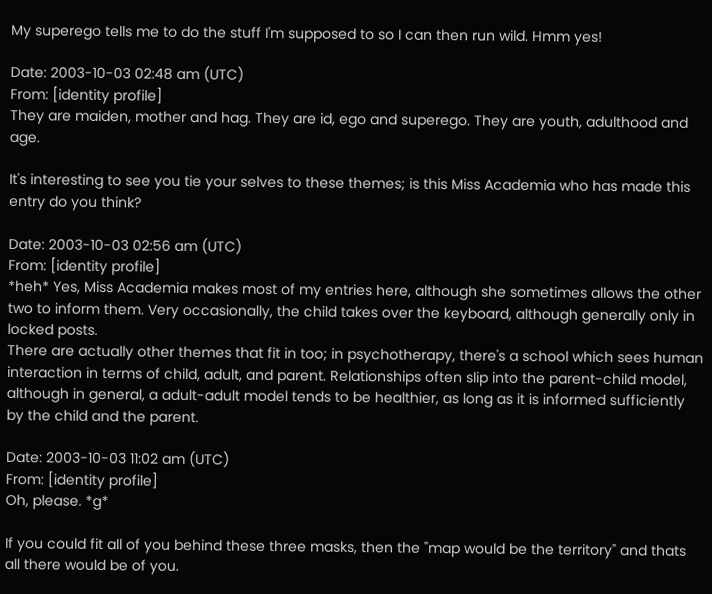My superego tells me to do the stuff I'm supposed to so I can then run wild. Hmm yes!

Date: 2003-10-03 02:48 am (UTC)
From: [identity profile]
They are maiden, mother and hag. They are id, ego and superego. They are youth, adulthood and age.

It's interesting to see you tie your selves to these themes; is this Miss Academia who has made this entry do you think?

Date: 2003-10-03 02:56 am (UTC)
From: [identity profile]
*heh* Yes, Miss Academia makes most of my entries here, although she sometimes allows the other two to inform them. Very occasionally, the child takes over the keyboard, although generally only in locked posts.
There are actually other themes that fit in too; in psychotherapy, there's a school which sees human interaction in terms of child, adult, and parent. Relationships often slip into the parent-child model, although in general, a adult-adult model tends to be healthier, as long as it is informed sufficiently by the child and the parent.

Date: 2003-10-03 11:02 am (UTC)
From: [identity profile]
Oh, please. *g*

If you could fit all of you behind these three masks, then the "map would be the territory" and thats all there would be of you.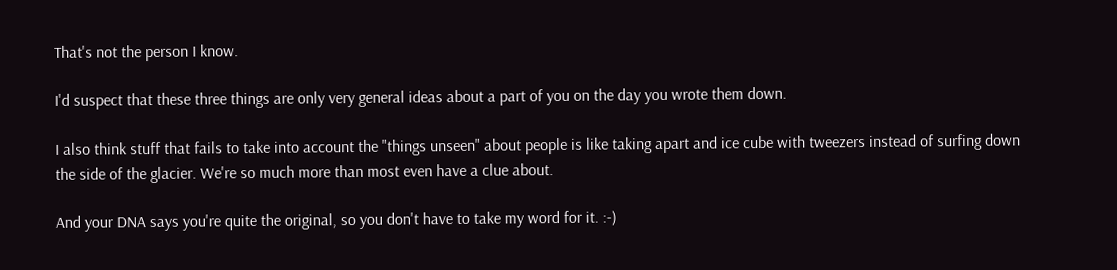That's not the person I know.

I'd suspect that these three things are only very general ideas about a part of you on the day you wrote them down.

I also think stuff that fails to take into account the "things unseen" about people is like taking apart and ice cube with tweezers instead of surfing down the side of the glacier. We're so much more than most even have a clue about.

And your DNA says you're quite the original, so you don't have to take my word for it. :-)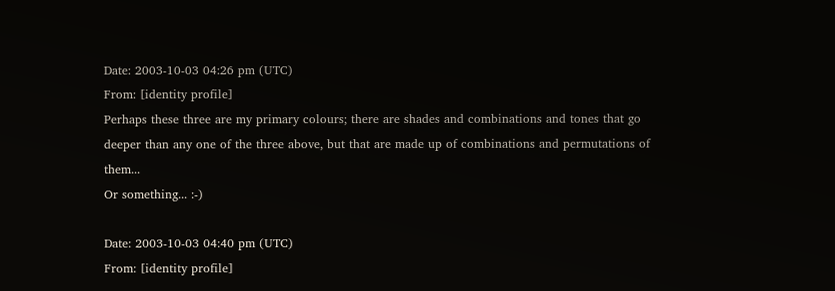Date: 2003-10-03 04:26 pm (UTC)
From: [identity profile]
Perhaps these three are my primary colours; there are shades and combinations and tones that go deeper than any one of the three above, but that are made up of combinations and permutations of them...
Or something... :-)

Date: 2003-10-03 04:40 pm (UTC)
From: [identity profile]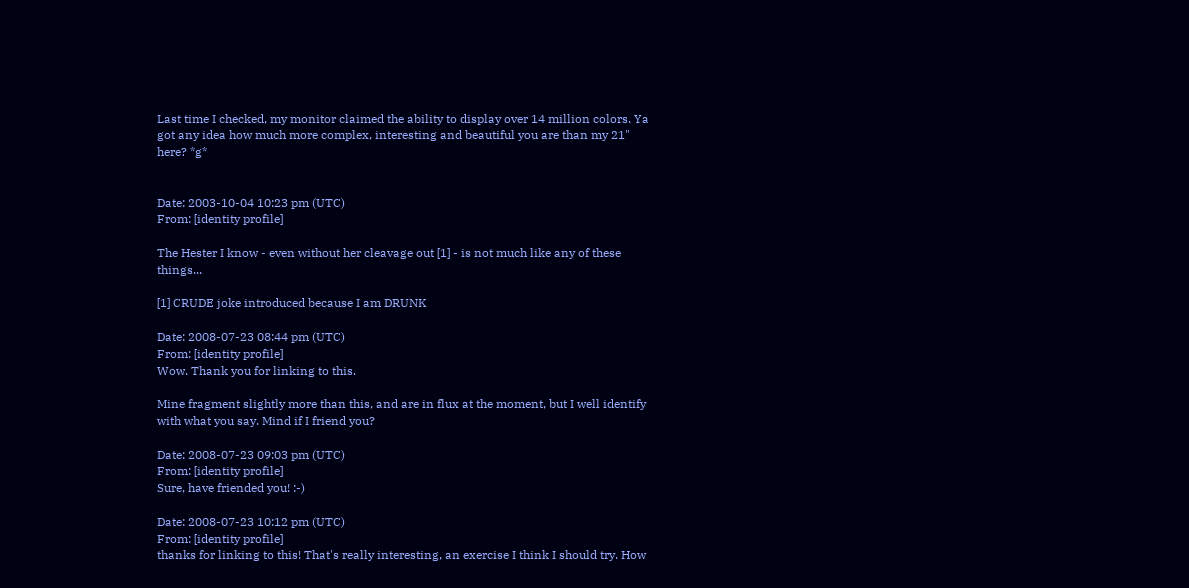Last time I checked, my monitor claimed the ability to display over 14 million colors. Ya got any idea how much more complex, interesting and beautiful you are than my 21" here? *g*


Date: 2003-10-04 10:23 pm (UTC)
From: [identity profile]

The Hester I know - even without her cleavage out [1] - is not much like any of these things...

[1] CRUDE joke introduced because I am DRUNK

Date: 2008-07-23 08:44 pm (UTC)
From: [identity profile]
Wow. Thank you for linking to this.

Mine fragment slightly more than this, and are in flux at the moment, but I well identify with what you say. Mind if I friend you?

Date: 2008-07-23 09:03 pm (UTC)
From: [identity profile]
Sure, have friended you! :-)

Date: 2008-07-23 10:12 pm (UTC)
From: [identity profile]
thanks for linking to this! That's really interesting, an exercise I think I should try. How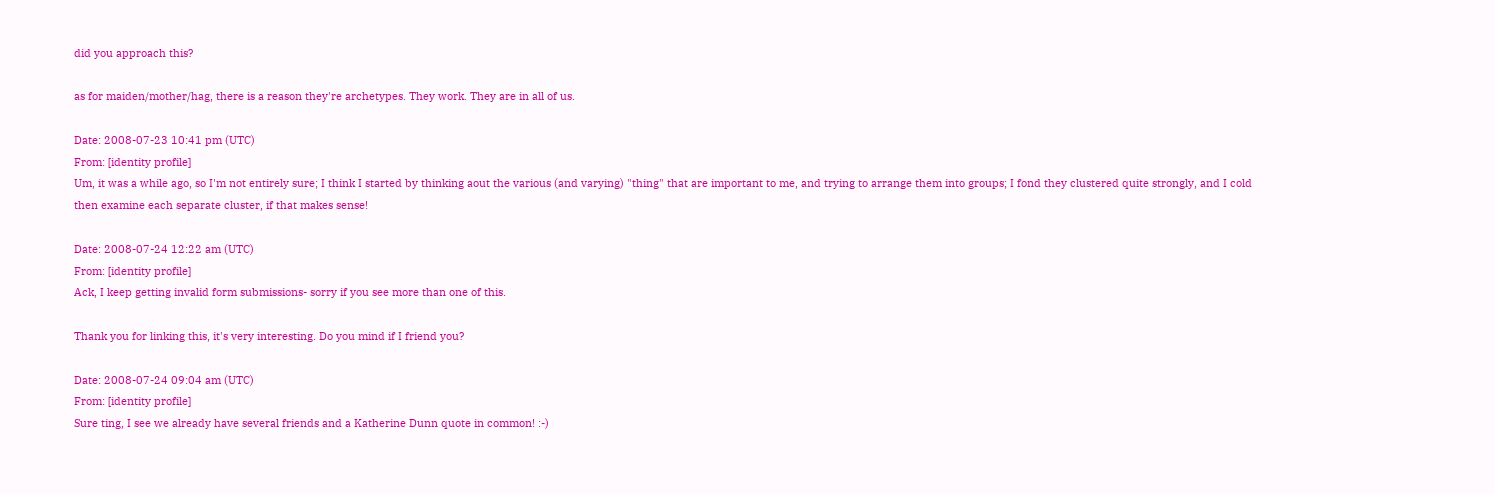did you approach this?

as for maiden/mother/hag, there is a reason they're archetypes. They work. They are in all of us.

Date: 2008-07-23 10:41 pm (UTC)
From: [identity profile]
Um, it was a while ago, so I'm not entirely sure; I think I started by thinking aout the various (and varying) "thing" that are important to me, and trying to arrange them into groups; I fond they clustered quite strongly, and I cold then examine each separate cluster, if that makes sense!

Date: 2008-07-24 12:22 am (UTC)
From: [identity profile]
Ack, I keep getting invalid form submissions- sorry if you see more than one of this.

Thank you for linking this, it's very interesting. Do you mind if I friend you?

Date: 2008-07-24 09:04 am (UTC)
From: [identity profile]
Sure ting, I see we already have several friends and a Katherine Dunn quote in common! :-)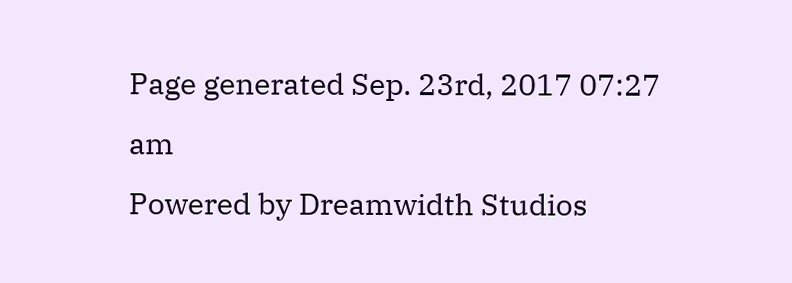Page generated Sep. 23rd, 2017 07:27 am
Powered by Dreamwidth Studios